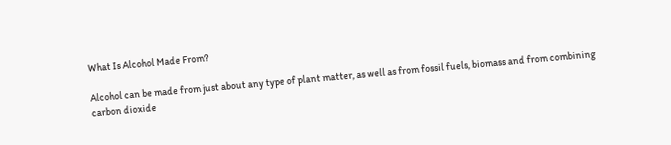What Is Alcohol Made From?

Alcohol can be made from just about any type of plant matter, as well as from fossil fuels, biomass and from combining carbon dioxide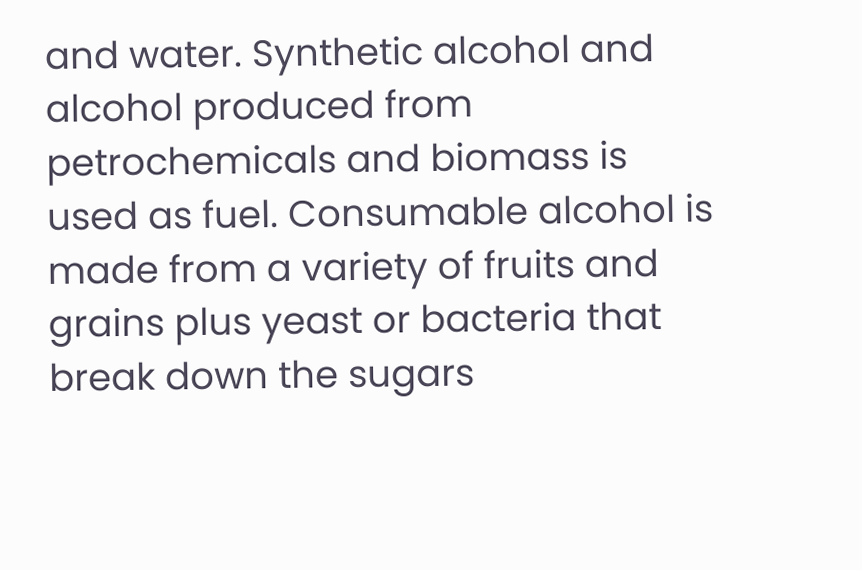and water. Synthetic alcohol and alcohol produced from petrochemicals and biomass is used as fuel. Consumable alcohol is made from a variety of fruits and grains plus yeast or bacteria that break down the sugars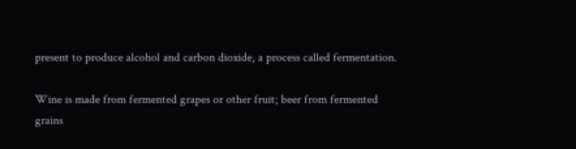present to produce alcohol and carbon dioxide, a process called fermentation.

Wine is made from fermented grapes or other fruit; beer from fermented grains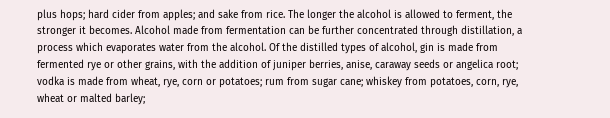plus hops; hard cider from apples; and sake from rice. The longer the alcohol is allowed to ferment, the stronger it becomes. Alcohol made from fermentation can be further concentrated through distillation, a process which evaporates water from the alcohol. Of the distilled types of alcohol, gin is made from fermented rye or other grains, with the addition of juniper berries, anise, caraway seeds or angelica root; vodka is made from wheat, rye, corn or potatoes; rum from sugar cane; whiskey from potatoes, corn, rye, wheat or malted barley;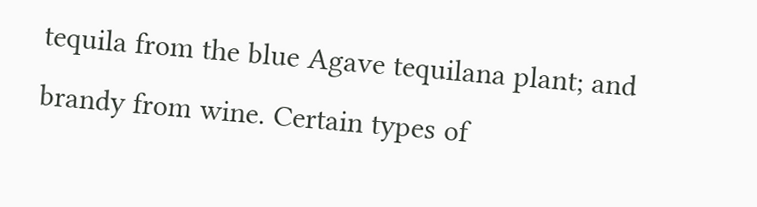tequila from the blue Agave tequilana plant; and brandy from wine. Certain types of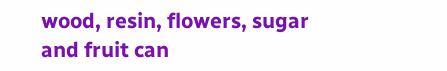wood, resin, flowers, sugar and fruit can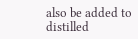also be added to distilled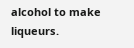alcohol to make liqueurs.